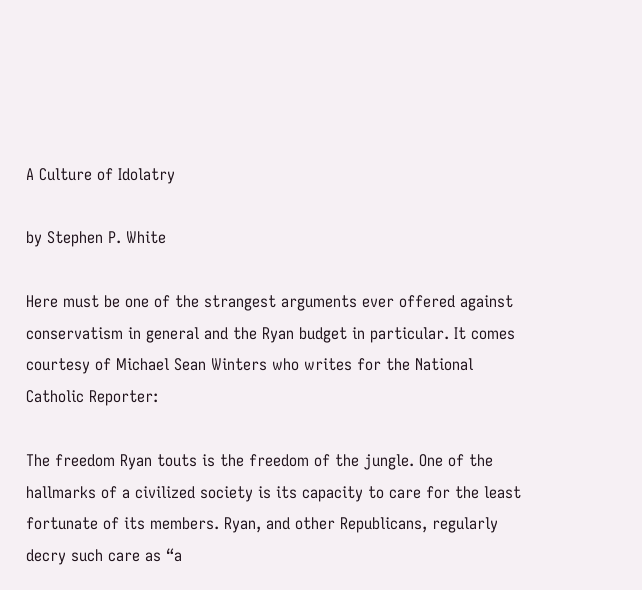A Culture of Idolatry

by Stephen P. White

Here must be one of the strangest arguments ever offered against conservatism in general and the Ryan budget in particular. It comes courtesy of Michael Sean Winters who writes for the National Catholic Reporter:

The freedom Ryan touts is the freedom of the jungle. One of the hallmarks of a civilized society is its capacity to care for the least fortunate of its members. Ryan, and other Republicans, regularly decry such care as “a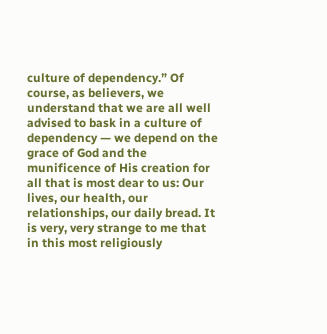culture of dependency.” Of course, as believers, we understand that we are all well advised to bask in a culture of dependency — we depend on the grace of God and the munificence of His creation for all that is most dear to us: Our lives, our health, our relationships, our daily bread. It is very, very strange to me that in this most religiously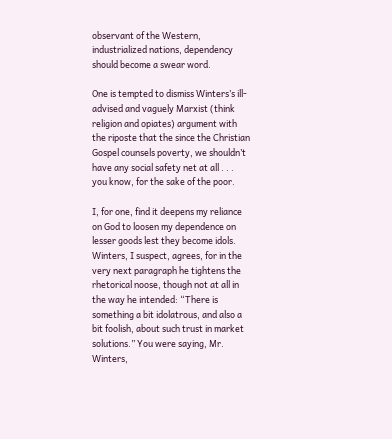observant of the Western, industrialized nations, dependency should become a swear word.

One is tempted to dismiss Winters’s ill-advised and vaguely Marxist (think religion and opiates) argument with the riposte that the since the Christian Gospel counsels poverty, we shouldn’t have any social safety net at all . . . you know, for the sake of the poor.

I, for one, find it deepens my reliance on God to loosen my dependence on lesser goods lest they become idols. Winters, I suspect, agrees, for in the very next paragraph he tightens the rhetorical noose, though not at all in the way he intended: “There is something a bit idolatrous, and also a bit foolish, about such trust in market solutions.” You were saying, Mr. Winters,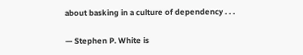about basking in a culture of dependency . . .

— Stephen P. White is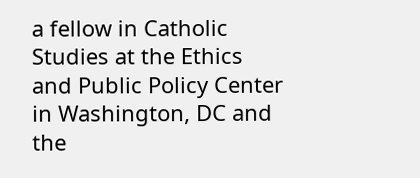a fellow in Catholic Studies at the Ethics and Public Policy Center in Washington, DC and the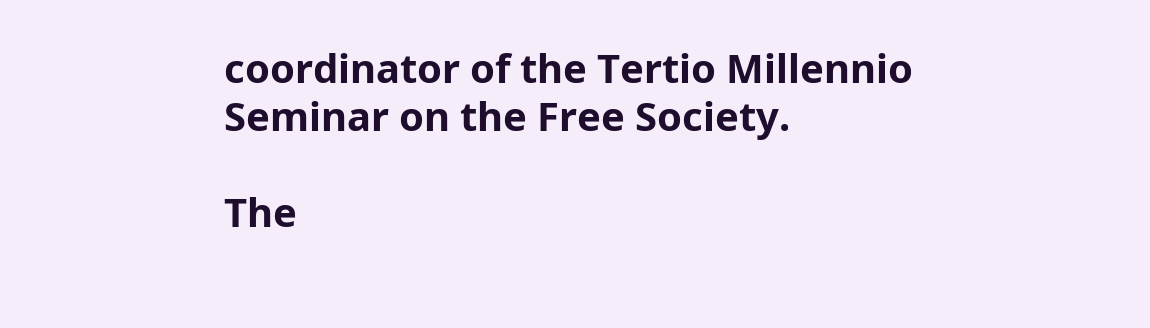coordinator of the Tertio Millennio Seminar on the Free Society.

The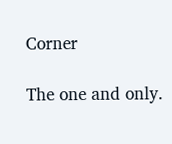Corner

The one and only.